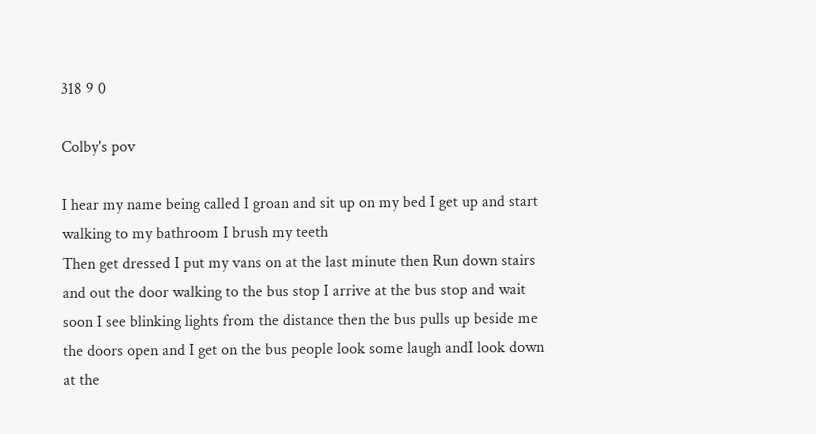318 9 0

Colby's pov

I hear my name being called I groan and sit up on my bed I get up and start walking to my bathroom I brush my teeth
Then get dressed I put my vans on at the last minute then Run down stairs and out the door walking to the bus stop I arrive at the bus stop and wait soon I see blinking lights from the distance then the bus pulls up beside me the doors open and I get on the bus people look some laugh andI look down at the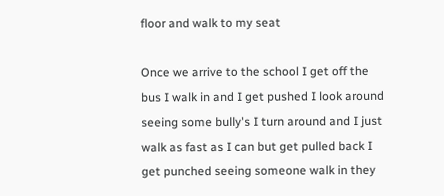floor and walk to my seat

Once we arrive to the school I get off the bus I walk in and I get pushed I look around seeing some bully's I turn around and I just walk as fast as I can but get pulled back I get punched seeing someone walk in they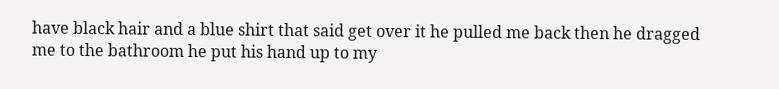have black hair and a blue shirt that said get over it he pulled me back then he dragged me to the bathroom he put his hand up to my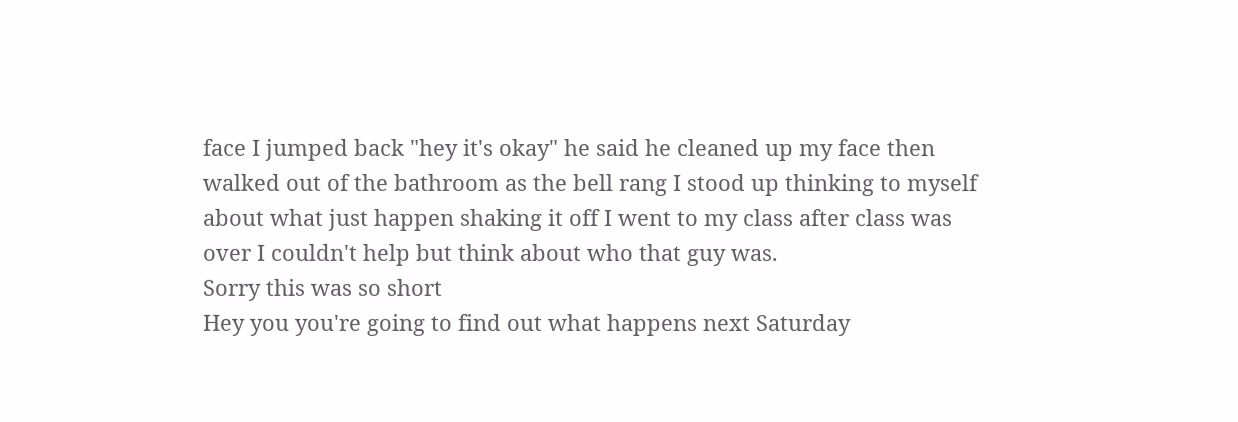face I jumped back "hey it's okay" he said he cleaned up my face then walked out of the bathroom as the bell rang I stood up thinking to myself about what just happen shaking it off I went to my class after class was over I couldn't help but think about who that guy was.
Sorry this was so short
Hey you you're going to find out what happens next Saturday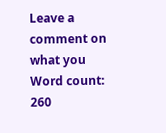Leave a comment on what you
Word count: 260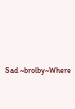Sad ~brolby~Where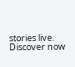stories live. Discover now